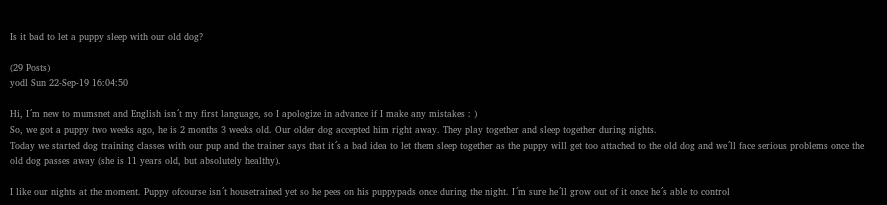Is it bad to let a puppy sleep with our old dog?

(29 Posts)
yodl Sun 22-Sep-19 16:04:50

Hi, I´m new to mumsnet and English isn´t my first language, so I apologize in advance if I make any mistakes : )
So, we got a puppy two weeks ago, he is 2 months 3 weeks old. Our older dog accepted him right away. They play together and sleep together during nights.
Today we started dog training classes with our pup and the trainer says that it´s a bad idea to let them sleep together as the puppy will get too attached to the old dog and we´ll face serious problems once the old dog passes away (she is 11 years old, but absolutely healthy).

I like our nights at the moment. Puppy ofcourse isn´t housetrained yet so he pees on his puppypads once during the night. I´m sure he´ll grow out of it once he´s able to control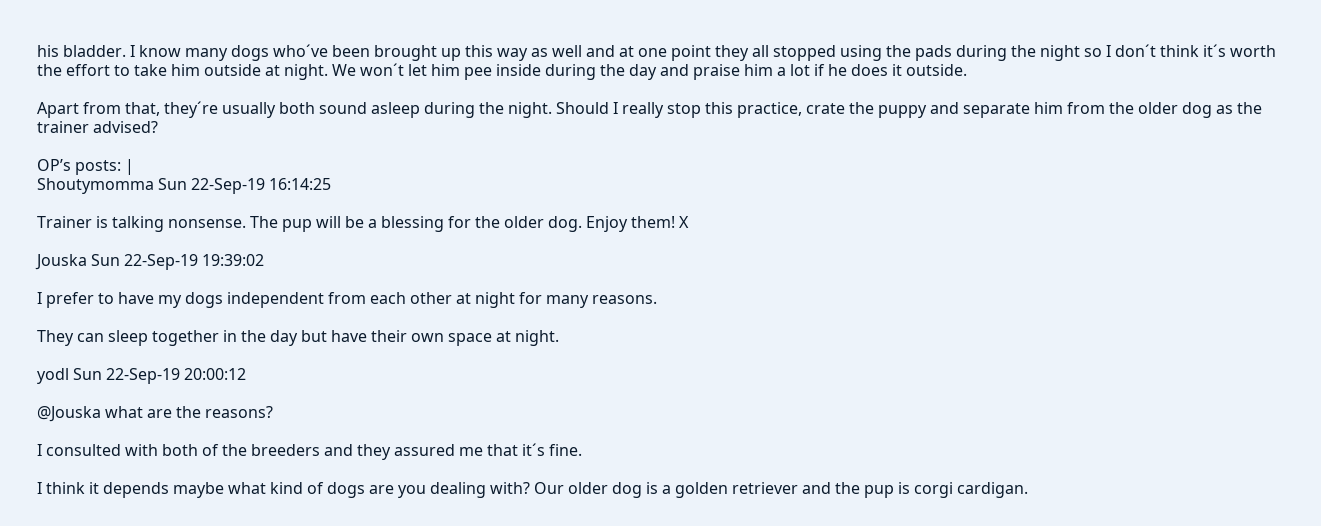his bladder. I know many dogs who´ve been brought up this way as well and at one point they all stopped using the pads during the night so I don´t think it´s worth the effort to take him outside at night. We won´t let him pee inside during the day and praise him a lot if he does it outside.

Apart from that, they´re usually both sound asleep during the night. Should I really stop this practice, crate the puppy and separate him from the older dog as the trainer advised?

OP’s posts: |
Shoutymomma Sun 22-Sep-19 16:14:25

Trainer is talking nonsense. The pup will be a blessing for the older dog. Enjoy them! X

Jouska Sun 22-Sep-19 19:39:02

I prefer to have my dogs independent from each other at night for many reasons.

They can sleep together in the day but have their own space at night.

yodl Sun 22-Sep-19 20:00:12

@Jouska what are the reasons?

I consulted with both of the breeders and they assured me that it´s fine.

I think it depends maybe what kind of dogs are you dealing with? Our older dog is a golden retriever and the pup is corgi cardigan.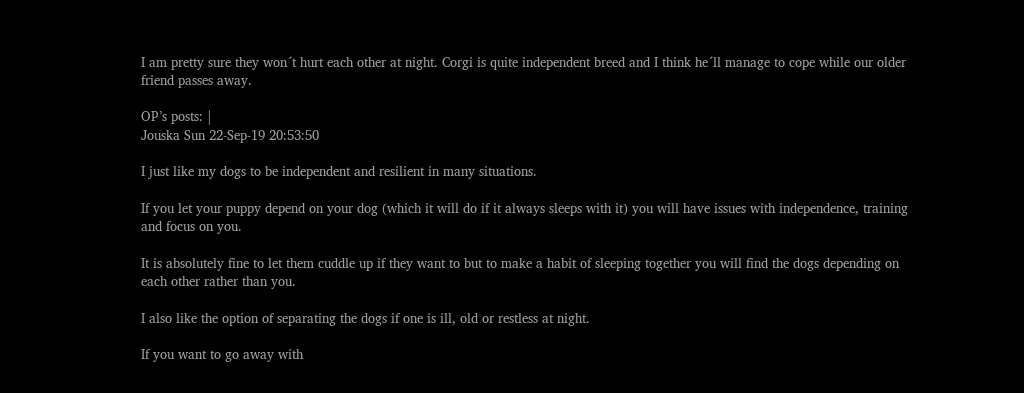I am pretty sure they won´t hurt each other at night. Corgi is quite independent breed and I think he´ll manage to cope while our older friend passes away.

OP’s posts: |
Jouska Sun 22-Sep-19 20:53:50

I just like my dogs to be independent and resilient in many situations.

If you let your puppy depend on your dog (which it will do if it always sleeps with it) you will have issues with independence, training and focus on you.

It is absolutely fine to let them cuddle up if they want to but to make a habit of sleeping together you will find the dogs depending on each other rather than you.

I also like the option of separating the dogs if one is ill, old or restless at night.

If you want to go away with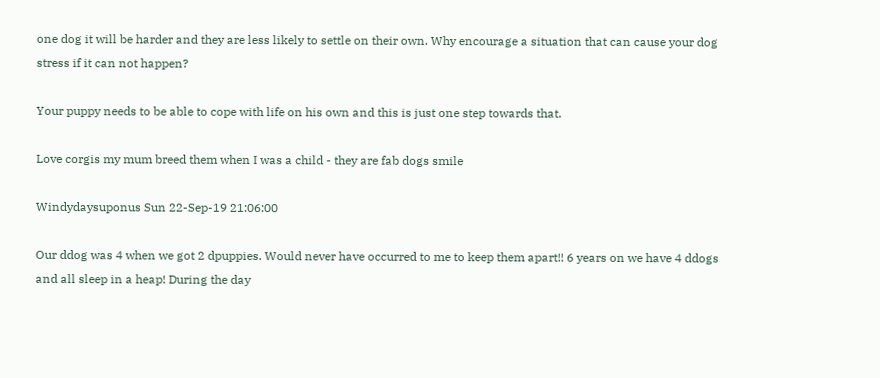one dog it will be harder and they are less likely to settle on their own. Why encourage a situation that can cause your dog stress if it can not happen?

Your puppy needs to be able to cope with life on his own and this is just one step towards that.

Love corgis my mum breed them when I was a child - they are fab dogs smile

Windydaysuponus Sun 22-Sep-19 21:06:00

Our ddog was 4 when we got 2 dpuppies. Would never have occurred to me to keep them apart!! 6 years on we have 4 ddogs and all sleep in a heap! During the day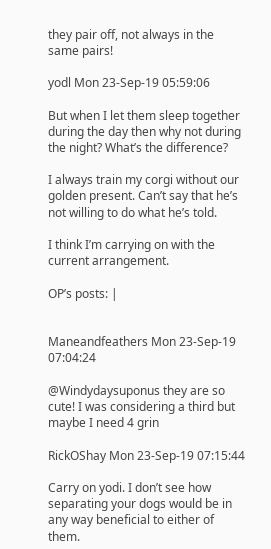they pair off, not always in the same pairs!

yodl Mon 23-Sep-19 05:59:06

But when I let them sleep together during the day then why not during the night? What’s the difference?

I always train my corgi without our golden present. Can’t say that he’s not willing to do what he’s told.

I think I’m carrying on with the current arrangement.

OP’s posts: |


Maneandfeathers Mon 23-Sep-19 07:04:24

@Windydaysuponus they are so cute! I was considering a third but maybe I need 4 grin

RickOShay Mon 23-Sep-19 07:15:44

Carry on yodi. I don’t see how separating your dogs would be in any way beneficial to either of them.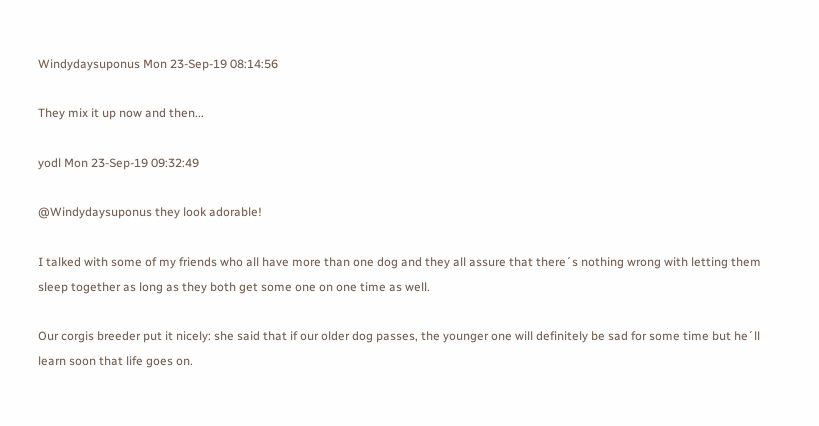Windydaysuponus Mon 23-Sep-19 08:14:56

They mix it up now and then...

yodl Mon 23-Sep-19 09:32:49

@Windydaysuponus they look adorable!

I talked with some of my friends who all have more than one dog and they all assure that there´s nothing wrong with letting them sleep together as long as they both get some one on one time as well.

Our corgis breeder put it nicely: she said that if our older dog passes, the younger one will definitely be sad for some time but he´ll learn soon that life goes on.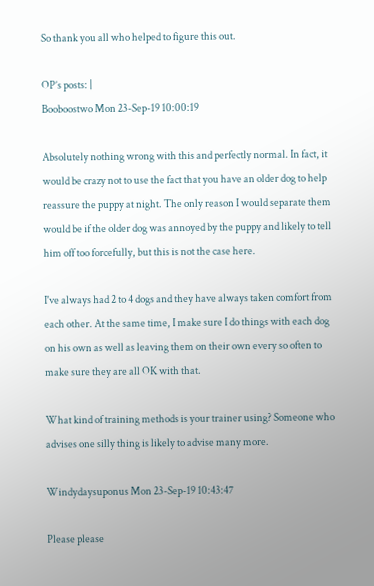So thank you all who helped to figure this out.

OP’s posts: |
Booboostwo Mon 23-Sep-19 10:00:19

Absolutely nothing wrong with this and perfectly normal. In fact, it would be crazy not to use the fact that you have an older dog to help reassure the puppy at night. The only reason I would separate them would be if the older dog was annoyed by the puppy and likely to tell him off too forcefully, but this is not the case here.

I've always had 2 to 4 dogs and they have always taken comfort from each other. At the same time, I make sure I do things with each dog on his own as well as leaving them on their own every so often to make sure they are all OK with that.

What kind of training methods is your trainer using? Someone who advises one silly thing is likely to advise many more.

Windydaysuponus Mon 23-Sep-19 10:43:47

Please please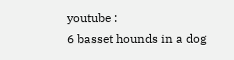youtube :
6 basset hounds in a dog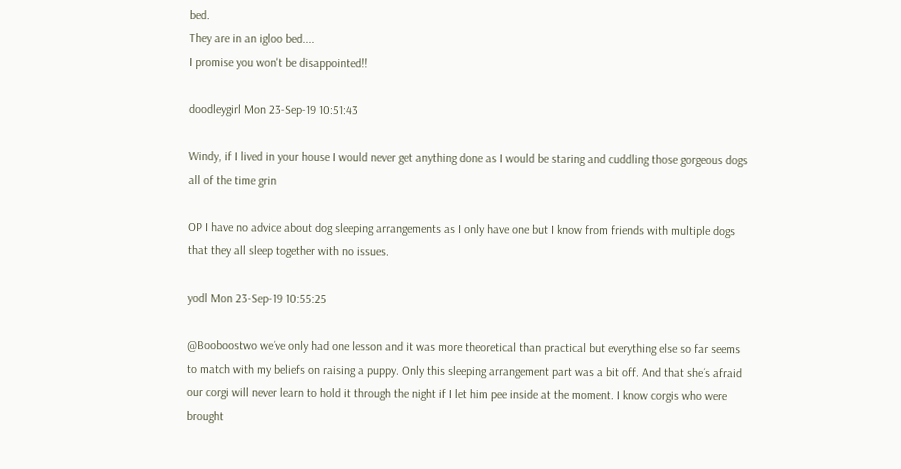bed.
They are in an igloo bed....
I promise you won't be disappointed!!

doodleygirl Mon 23-Sep-19 10:51:43

Windy, if I lived in your house I would never get anything done as I would be staring and cuddling those gorgeous dogs all of the time grin

OP I have no advice about dog sleeping arrangements as I only have one but I know from friends with multiple dogs that they all sleep together with no issues.

yodl Mon 23-Sep-19 10:55:25

@Booboostwo we´ve only had one lesson and it was more theoretical than practical but everything else so far seems to match with my beliefs on raising a puppy. Only this sleeping arrangement part was a bit off. And that she´s afraid our corgi will never learn to hold it through the night if I let him pee inside at the moment. I know corgis who were brought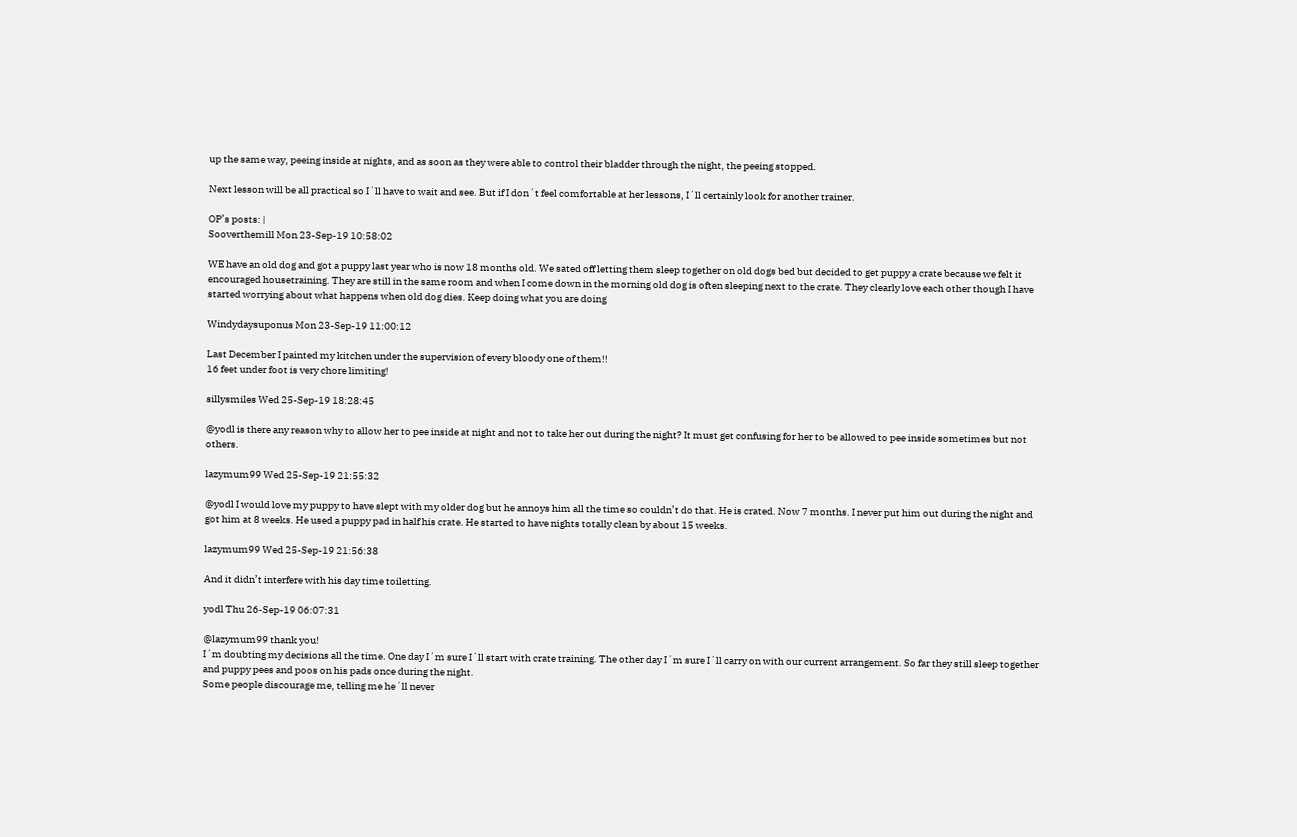up the same way, peeing inside at nights, and as soon as they were able to control their bladder through the night, the peeing stopped.

Next lesson will be all practical so I´ll have to wait and see. But if I don´t feel comfortable at her lessons, I´ll certainly look for another trainer.

OP’s posts: |
Sooverthemill Mon 23-Sep-19 10:58:02

WE have an old dog and got a puppy last year who is now 18 months old. We sated off letting them sleep together on old dogs bed but decided to get puppy a crate because we felt it encouraged housetraining. They are still in the same room and when I come down in the morning old dog is often sleeping next to the crate. They clearly love each other though I have started worrying about what happens when old dog dies. Keep doing what you are doing

Windydaysuponus Mon 23-Sep-19 11:00:12

Last December I painted my kitchen under the supervision of every bloody one of them!!
16 feet under foot is very chore limiting!

sillysmiles Wed 25-Sep-19 18:28:45

@yodl is there any reason why to allow her to pee inside at night and not to take her out during the night? It must get confusing for her to be allowed to pee inside sometimes but not others.

lazymum99 Wed 25-Sep-19 21:55:32

@yodl I would love my puppy to have slept with my older dog but he annoys him all the time so couldn’t do that. He is crated. Now 7 months. I never put him out during the night and got him at 8 weeks. He used a puppy pad in half his crate. He started to have nights totally clean by about 15 weeks.

lazymum99 Wed 25-Sep-19 21:56:38

And it didn’t interfere with his day time toiletting.

yodl Thu 26-Sep-19 06:07:31

@lazymum99 thank you!
I´m doubting my decisions all the time. One day I´m sure I´ll start with crate training. The other day I´m sure I´ll carry on with our current arrangement. So far they still sleep together and puppy pees and poos on his pads once during the night.
Some people discourage me, telling me he´ll never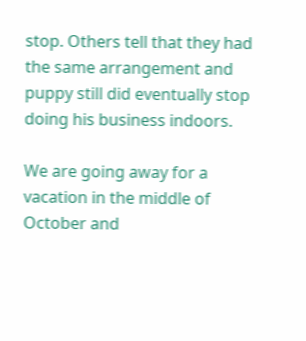stop. Others tell that they had the same arrangement and puppy still did eventually stop doing his business indoors.

We are going away for a vacation in the middle of October and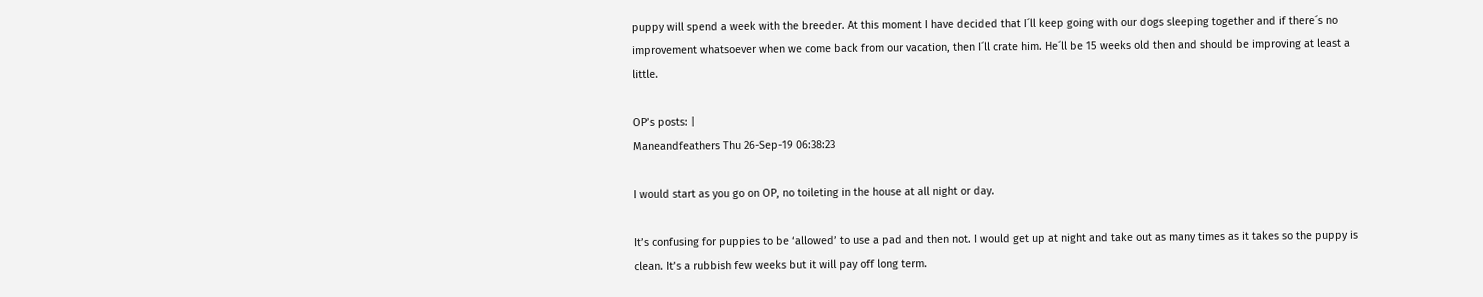puppy will spend a week with the breeder. At this moment I have decided that I´ll keep going with our dogs sleeping together and if there´s no improvement whatsoever when we come back from our vacation, then I´ll crate him. He´ll be 15 weeks old then and should be improving at least a little.

OP’s posts: |
Maneandfeathers Thu 26-Sep-19 06:38:23

I would start as you go on OP, no toileting in the house at all night or day.

It’s confusing for puppies to be ‘allowed’ to use a pad and then not. I would get up at night and take out as many times as it takes so the puppy is clean. It’s a rubbish few weeks but it will pay off long term.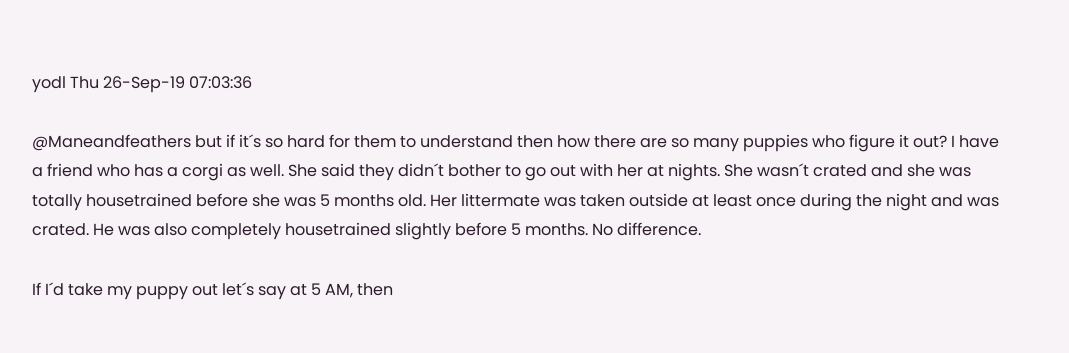yodl Thu 26-Sep-19 07:03:36

@Maneandfeathers but if it´s so hard for them to understand then how there are so many puppies who figure it out? I have a friend who has a corgi as well. She said they didn´t bother to go out with her at nights. She wasn´t crated and she was totally housetrained before she was 5 months old. Her littermate was taken outside at least once during the night and was crated. He was also completely housetrained slightly before 5 months. No difference.

If I´d take my puppy out let´s say at 5 AM, then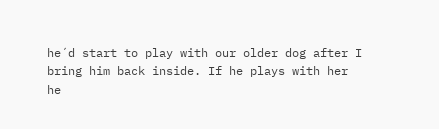he´d start to play with our older dog after I bring him back inside. If he plays with her he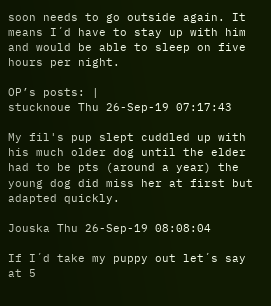soon needs to go outside again. It means I´d have to stay up with him and would be able to sleep on five hours per night.

OP’s posts: |
stucknoue Thu 26-Sep-19 07:17:43

My fil's pup slept cuddled up with his much older dog until the elder had to be pts (around a year) the young dog did miss her at first but adapted quickly.

Jouska Thu 26-Sep-19 08:08:04

If I´d take my puppy out let´s say at 5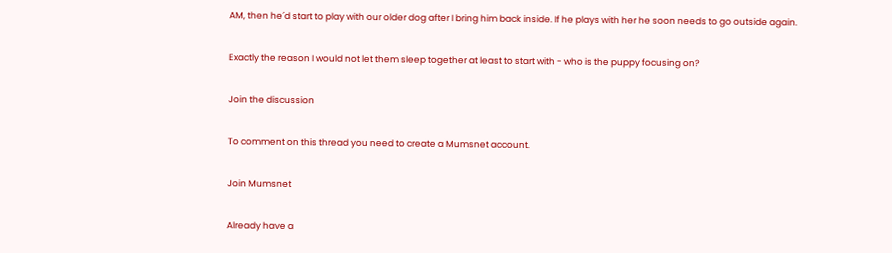AM, then he´d start to play with our older dog after I bring him back inside. If he plays with her he soon needs to go outside again.

Exactly the reason I would not let them sleep together at least to start with - who is the puppy focusing on?

Join the discussion

To comment on this thread you need to create a Mumsnet account.

Join Mumsnet

Already have a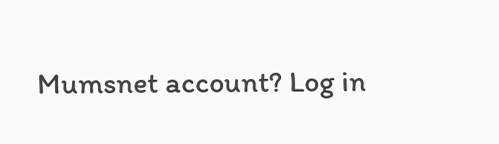Mumsnet account? Log in